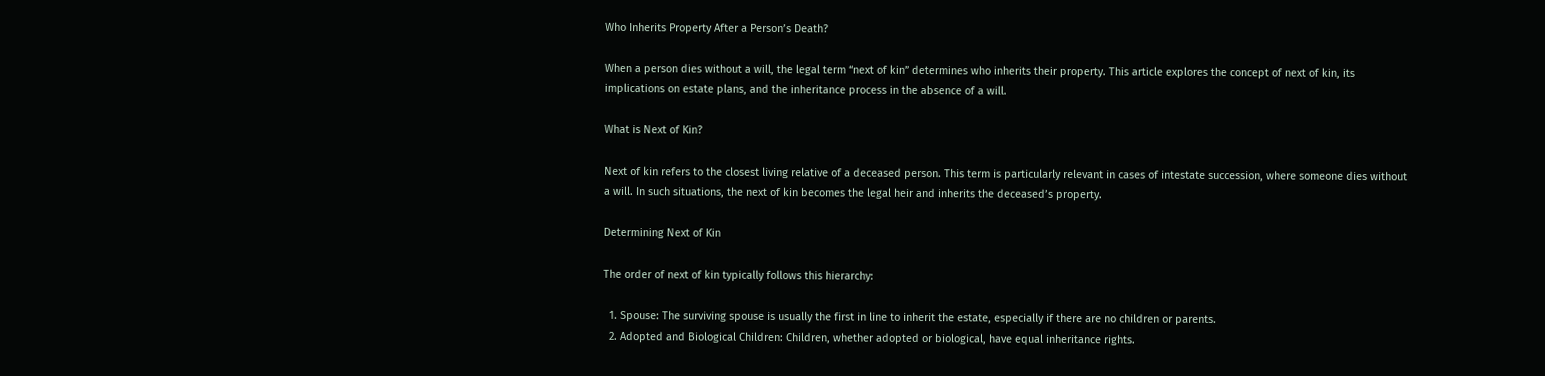Who Inherits Property After a Person’s Death?

When a person dies without a will, the legal term “next of kin” determines who inherits their property. This article explores the concept of next of kin, its implications on estate plans, and the inheritance process in the absence of a will.

What is Next of Kin?

Next of kin refers to the closest living relative of a deceased person. This term is particularly relevant in cases of intestate succession, where someone dies without a will. In such situations, the next of kin becomes the legal heir and inherits the deceased’s property.

Determining Next of Kin

The order of next of kin typically follows this hierarchy:

  1. Spouse: The surviving spouse is usually the first in line to inherit the estate, especially if there are no children or parents.
  2. Adopted and Biological Children: Children, whether adopted or biological, have equal inheritance rights.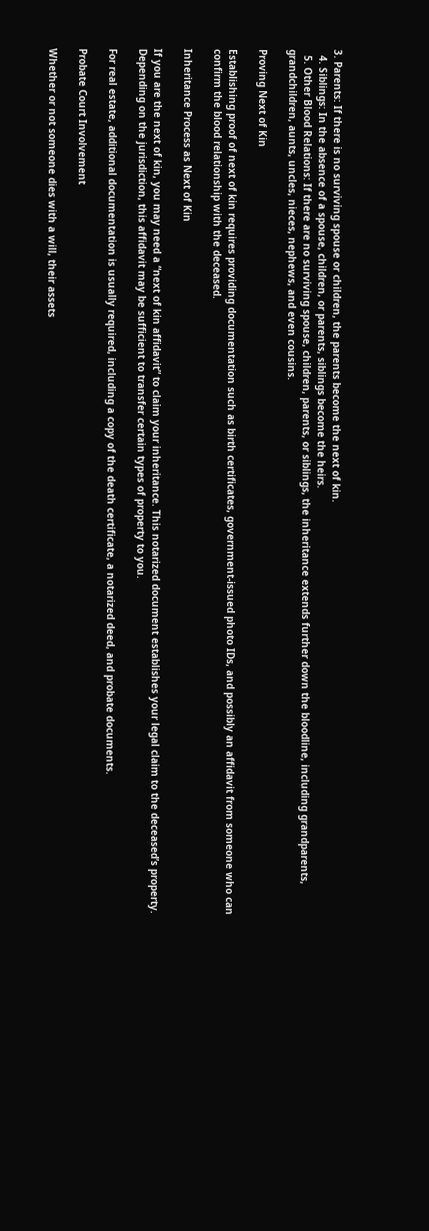3. Parents: If there is no surviving spouse or children, the parents become the next of kin.
  4. Siblings: In the absence of a spouse, children, or parents, siblings become the heirs.
  5. Other Blood Relations: If there are no surviving spouse, children, parents, or siblings, the inheritance extends further down the bloodline, including grandparents, grandchildren, aunts, uncles, nieces, nephews, and even cousins.

Proving Next of Kin

Establishing proof of next of kin requires providing documentation such as birth certificates, government-issued photo IDs, and possibly an affidavit from someone who can confirm the blood relationship with the deceased.

Inheritance Process as Next of Kin

If you are the next of kin, you may need a “next of kin affidavit” to claim your inheritance. This notarized document establishes your legal claim to the deceased’s property. Depending on the jurisdiction, this affidavit may be sufficient to transfer certain types of property to you.

For real estate, additional documentation is usually required, including a copy of the death certificate, a notarized deed, and probate documents.

Probate Court Involvement

Whether or not someone dies with a will, their assets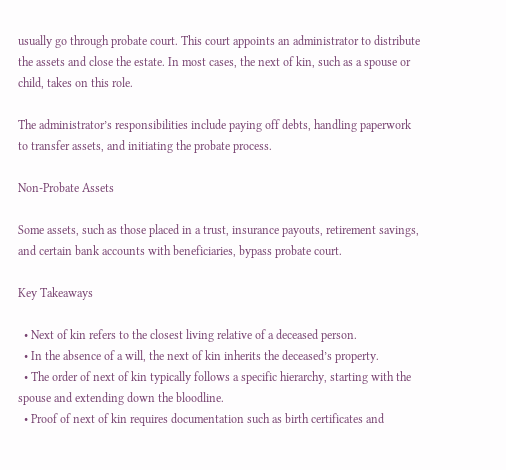usually go through probate court. This court appoints an administrator to distribute the assets and close the estate. In most cases, the next of kin, such as a spouse or child, takes on this role.

The administrator’s responsibilities include paying off debts, handling paperwork to transfer assets, and initiating the probate process.

Non-Probate Assets

Some assets, such as those placed in a trust, insurance payouts, retirement savings, and certain bank accounts with beneficiaries, bypass probate court.

Key Takeaways

  • Next of kin refers to the closest living relative of a deceased person.
  • In the absence of a will, the next of kin inherits the deceased’s property.
  • The order of next of kin typically follows a specific hierarchy, starting with the spouse and extending down the bloodline.
  • Proof of next of kin requires documentation such as birth certificates and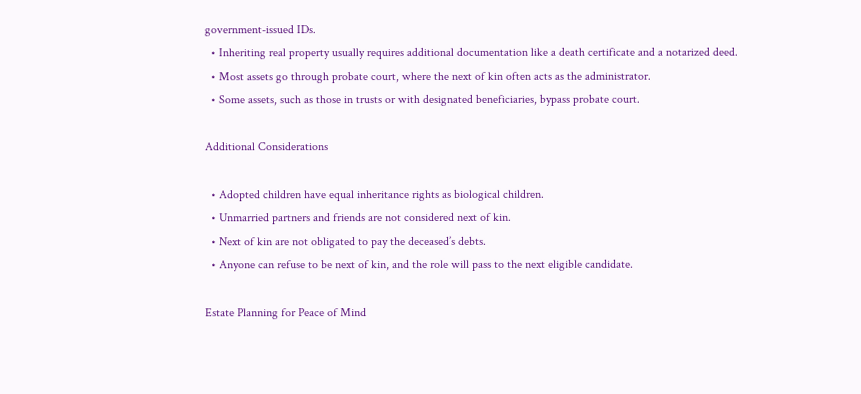government-issued IDs.
  • Inheriting real property usually requires additional documentation like a death certificate and a notarized deed.
  • Most assets go through probate court, where the next of kin often acts as the administrator.
  • Some assets, such as those in trusts or with designated beneficiaries, bypass probate court.

Additional Considerations

  • Adopted children have equal inheritance rights as biological children.
  • Unmarried partners and friends are not considered next of kin.
  • Next of kin are not obligated to pay the deceased’s debts.
  • Anyone can refuse to be next of kin, and the role will pass to the next eligible candidate.

Estate Planning for Peace of Mind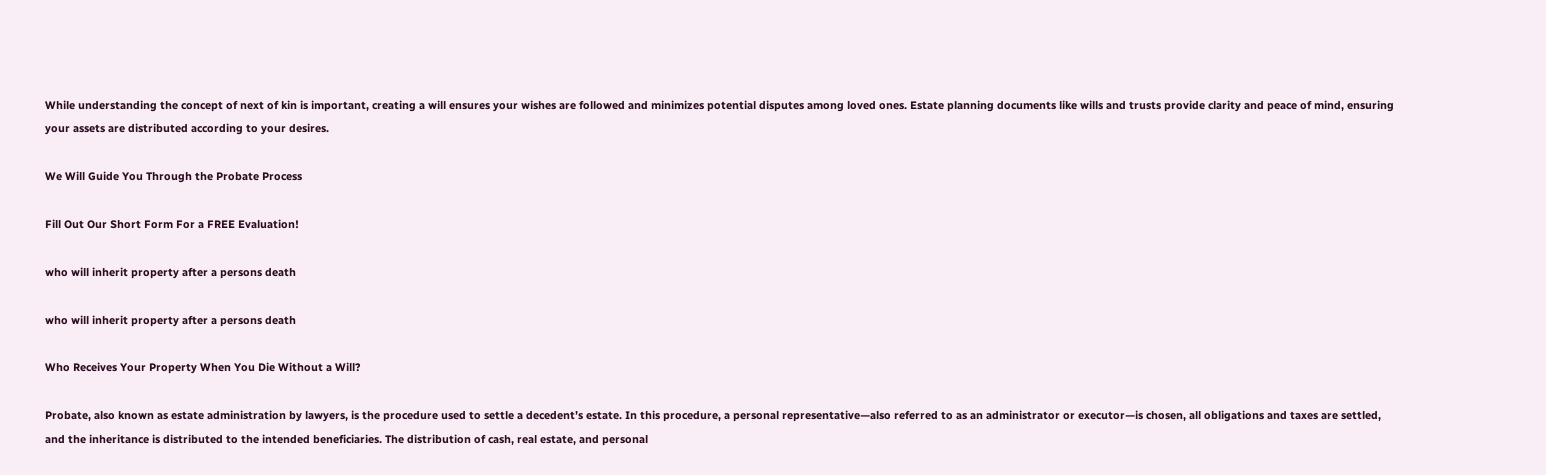While understanding the concept of next of kin is important, creating a will ensures your wishes are followed and minimizes potential disputes among loved ones. Estate planning documents like wills and trusts provide clarity and peace of mind, ensuring your assets are distributed according to your desires.

We Will Guide You Through the Probate Process

Fill Out Our Short Form For a FREE Evaluation!

who will inherit property after a persons death

who will inherit property after a persons death

Who Receives Your Property When You Die Without a Will?

Probate, also known as estate administration by lawyers, is the procedure used to settle a decedent’s estate. In this procedure, a personal representative—also referred to as an administrator or executor—is chosen, all obligations and taxes are settled, and the inheritance is distributed to the intended beneficiaries. The distribution of cash, real estate, and personal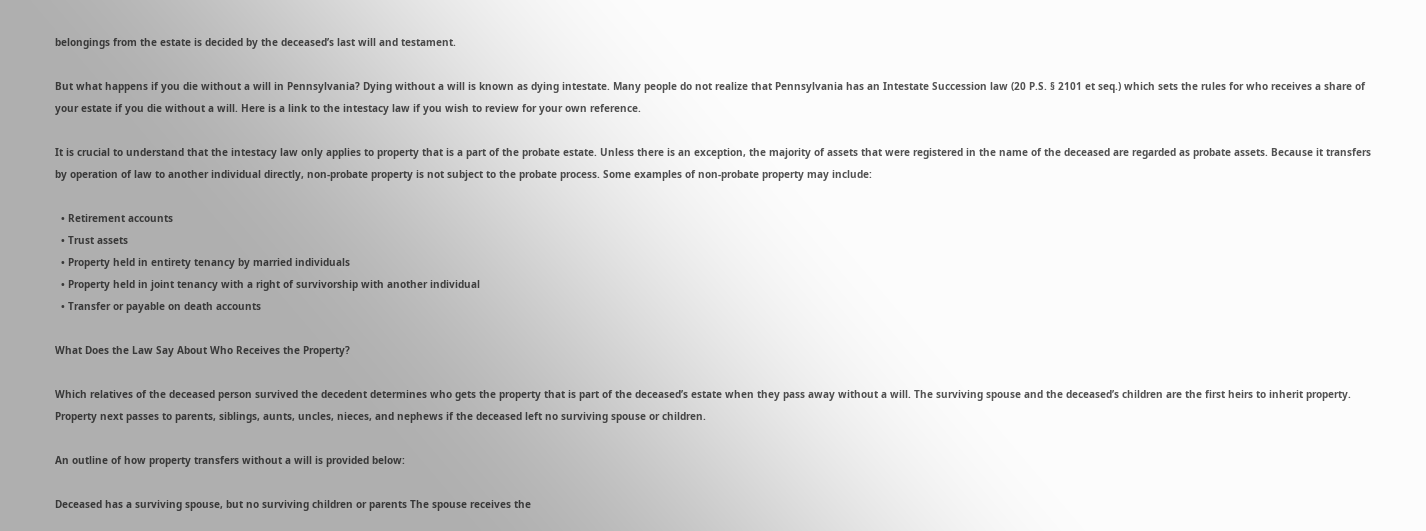belongings from the estate is decided by the deceased’s last will and testament.

But what happens if you die without a will in Pennsylvania? Dying without a will is known as dying intestate. Many people do not realize that Pennsylvania has an Intestate Succession law (20 P.S. § 2101 et seq.) which sets the rules for who receives a share of your estate if you die without a will. Here is a link to the intestacy law if you wish to review for your own reference.

It is crucial to understand that the intestacy law only applies to property that is a part of the probate estate. Unless there is an exception, the majority of assets that were registered in the name of the deceased are regarded as probate assets. Because it transfers by operation of law to another individual directly, non-probate property is not subject to the probate process. Some examples of non-probate property may include:

  • Retirement accounts
  • Trust assets
  • Property held in entirety tenancy by married individuals
  • Property held in joint tenancy with a right of survivorship with another individual
  • Transfer or payable on death accounts

What Does the Law Say About Who Receives the Property?

Which relatives of the deceased person survived the decedent determines who gets the property that is part of the deceased’s estate when they pass away without a will. The surviving spouse and the deceased’s children are the first heirs to inherit property. Property next passes to parents, siblings, aunts, uncles, nieces, and nephews if the deceased left no surviving spouse or children.

An outline of how property transfers without a will is provided below:

Deceased has a surviving spouse, but no surviving children or parents The spouse receives the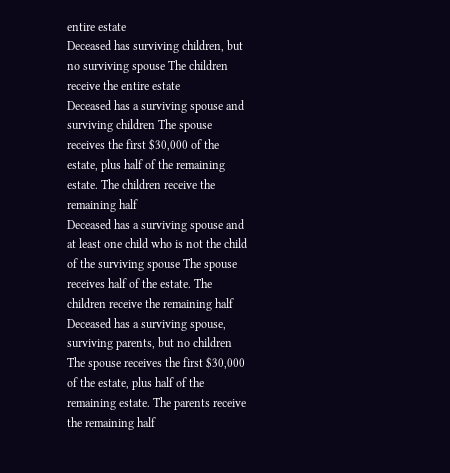entire estate
Deceased has surviving children, but no surviving spouse The children receive the entire estate
Deceased has a surviving spouse and surviving children The spouse receives the first $30,000 of the estate, plus half of the remaining estate. The children receive the remaining half
Deceased has a surviving spouse and at least one child who is not the child of the surviving spouse The spouse receives half of the estate. The children receive the remaining half
Deceased has a surviving spouse, surviving parents, but no children The spouse receives the first $30,000 of the estate, plus half of the remaining estate. The parents receive the remaining half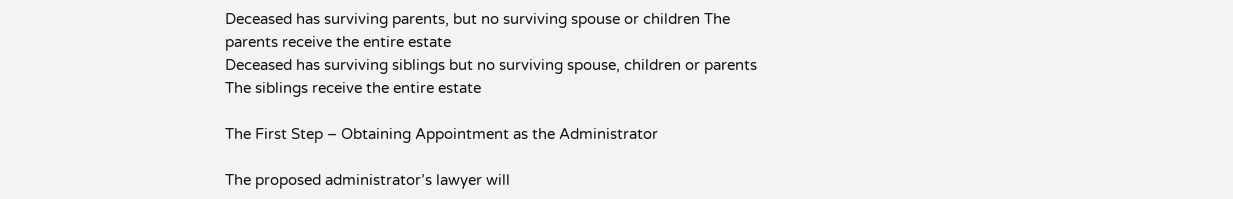Deceased has surviving parents, but no surviving spouse or children The parents receive the entire estate
Deceased has surviving siblings but no surviving spouse, children or parents The siblings receive the entire estate

The First Step – Obtaining Appointment as the Administrator

The proposed administrator’s lawyer will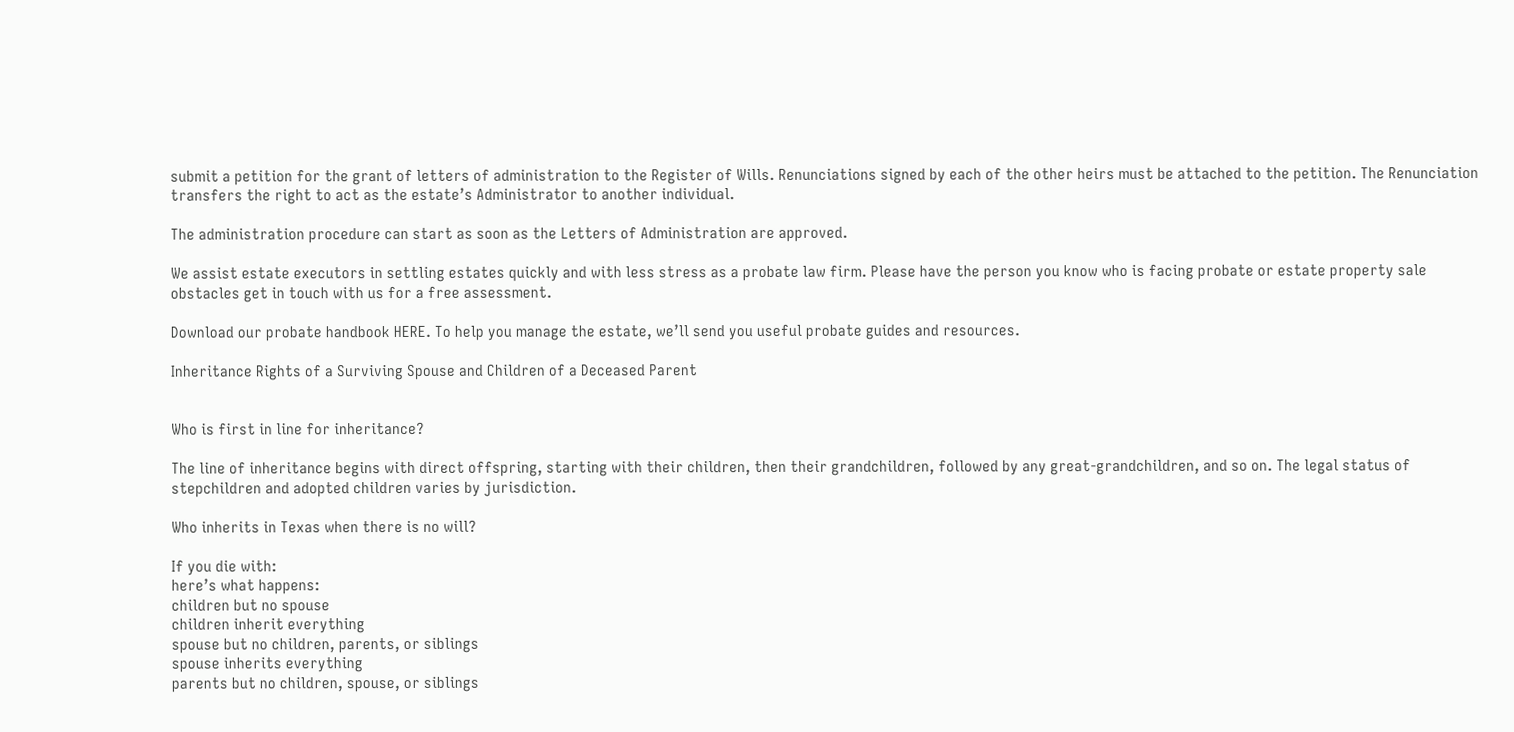submit a petition for the grant of letters of administration to the Register of Wills. Renunciations signed by each of the other heirs must be attached to the petition. The Renunciation transfers the right to act as the estate’s Administrator to another individual.

The administration procedure can start as soon as the Letters of Administration are approved.

We assist estate executors in settling estates quickly and with less stress as a probate law firm. Please have the person you know who is facing probate or estate property sale obstacles get in touch with us for a free assessment.

Download our probate handbook HERE. To help you manage the estate, we’ll send you useful probate guides and resources.

Inheritance Rights of a Surviving Spouse and Children of a Deceased Parent


Who is first in line for inheritance?

The line of inheritance begins with direct offspring, starting with their children, then their grandchildren, followed by any great-grandchildren, and so on. The legal status of stepchildren and adopted children varies by jurisdiction.

Who inherits in Texas when there is no will?

If you die with:
here’s what happens:
children but no spouse
children inherit everything
spouse but no children, parents, or siblings
spouse inherits everything
parents but no children, spouse, or siblings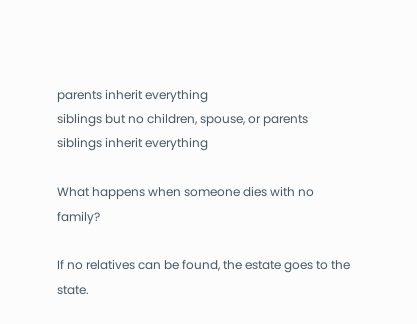parents inherit everything
siblings but no children, spouse, or parents
siblings inherit everything

What happens when someone dies with no family?

If no relatives can be found, the estate goes to the state.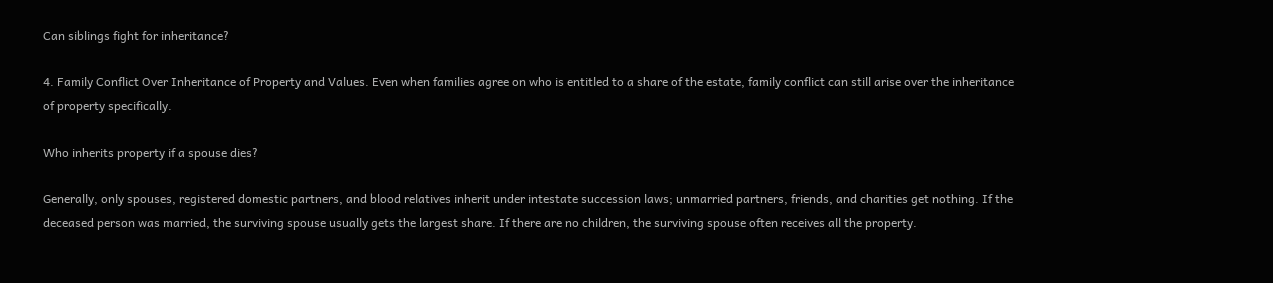Can siblings fight for inheritance?

4. Family Conflict Over Inheritance of Property and Values. Even when families agree on who is entitled to a share of the estate, family conflict can still arise over the inheritance of property specifically.

Who inherits property if a spouse dies?

Generally, only spouses, registered domestic partners, and blood relatives inherit under intestate succession laws; unmarried partners, friends, and charities get nothing. If the deceased person was married, the surviving spouse usually gets the largest share. If there are no children, the surviving spouse often receives all the property.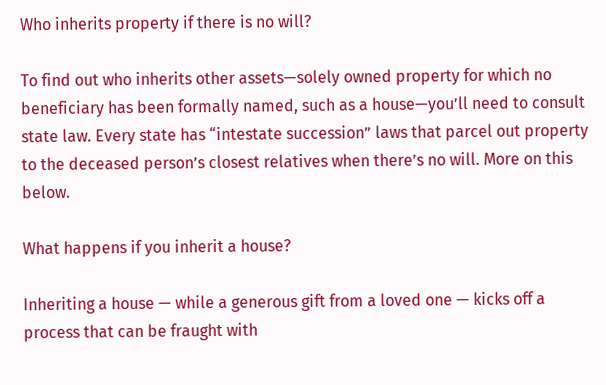Who inherits property if there is no will?

To find out who inherits other assets—solely owned property for which no beneficiary has been formally named, such as a house—you’ll need to consult state law. Every state has “intestate succession” laws that parcel out property to the deceased person’s closest relatives when there’s no will. More on this below.

What happens if you inherit a house?

Inheriting a house — while a generous gift from a loved one — kicks off a process that can be fraught with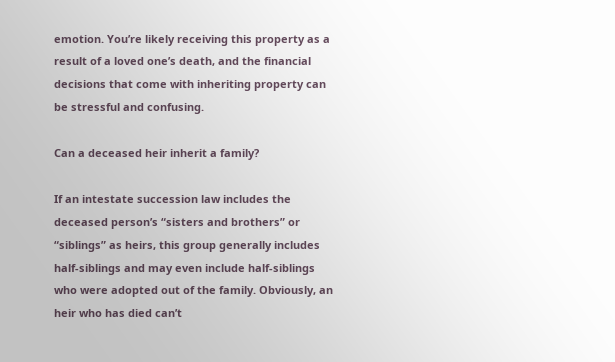emotion. You’re likely receiving this property as a result of a loved one’s death, and the financial decisions that come with inheriting property can be stressful and confusing.

Can a deceased heir inherit a family?

If an intestate succession law includes the deceased person’s “sisters and brothers” or “siblings” as heirs, this group generally includes half-siblings and may even include half-siblings who were adopted out of the family. Obviously, an heir who has died can’t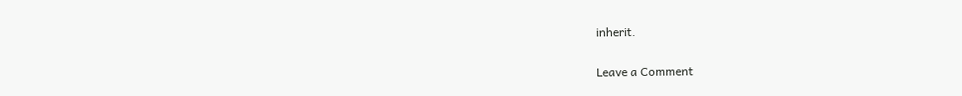inherit.

Leave a Comment